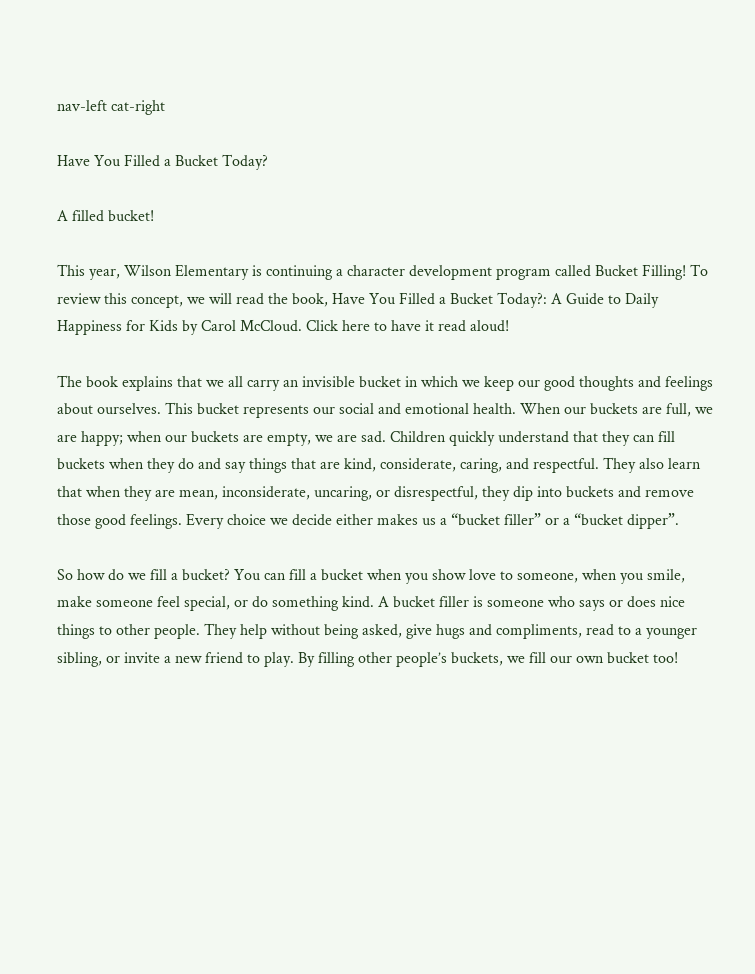nav-left cat-right

Have You Filled a Bucket Today?

A filled bucket!

This year, Wilson Elementary is continuing a character development program called Bucket Filling! To review this concept, we will read the book, Have You Filled a Bucket Today?: A Guide to Daily Happiness for Kids by Carol McCloud. Click here to have it read aloud!

The book explains that we all carry an invisible bucket in which we keep our good thoughts and feelings about ourselves. This bucket represents our social and emotional health. When our buckets are full, we are happy; when our buckets are empty, we are sad. Children quickly understand that they can fill buckets when they do and say things that are kind, considerate, caring, and respectful. They also learn that when they are mean, inconsiderate, uncaring, or disrespectful, they dip into buckets and remove those good feelings. Every choice we decide either makes us a “bucket filler” or a “bucket dipper”.

So how do we fill a bucket? You can fill a bucket when you show love to someone, when you smile, make someone feel special, or do something kind. A bucket filler is someone who says or does nice things to other people. They help without being asked, give hugs and compliments, read to a younger sibling, or invite a new friend to play. By filling other people’s buckets, we fill our own bucket too!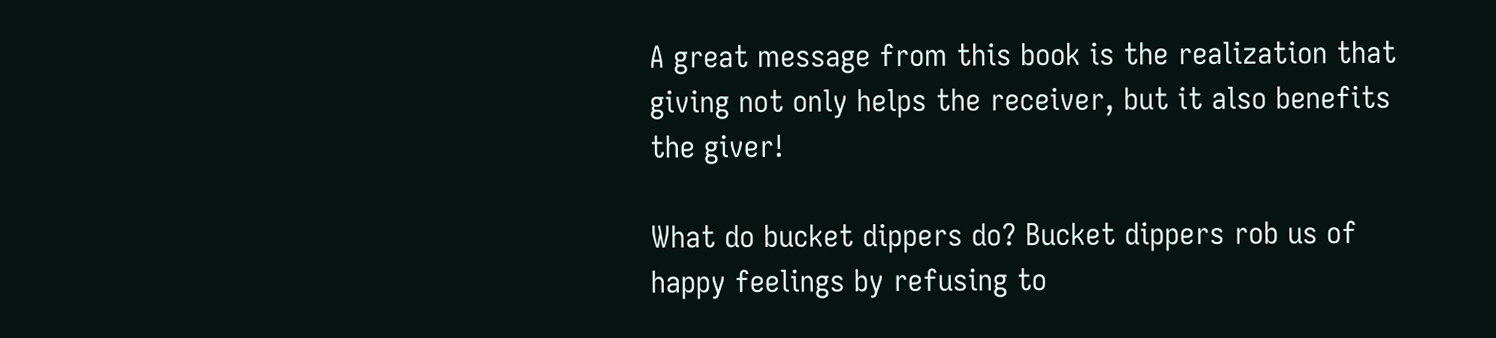A great message from this book is the realization that giving not only helps the receiver, but it also benefits the giver!

What do bucket dippers do? Bucket dippers rob us of happy feelings by refusing to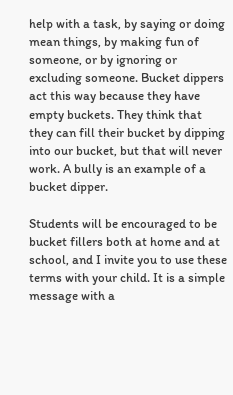help with a task, by saying or doing mean things, by making fun of someone, or by ignoring or excluding someone. Bucket dippers act this way because they have empty buckets. They think that they can fill their bucket by dipping into our bucket, but that will never work. A bully is an example of a bucket dipper.

Students will be encouraged to be bucket fillers both at home and at school, and I invite you to use these terms with your child. It is a simple message with a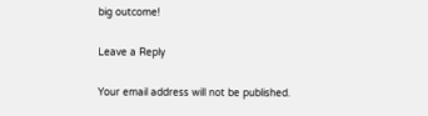big outcome!

Leave a Reply

Your email address will not be published.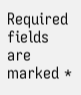Required fields are marked *